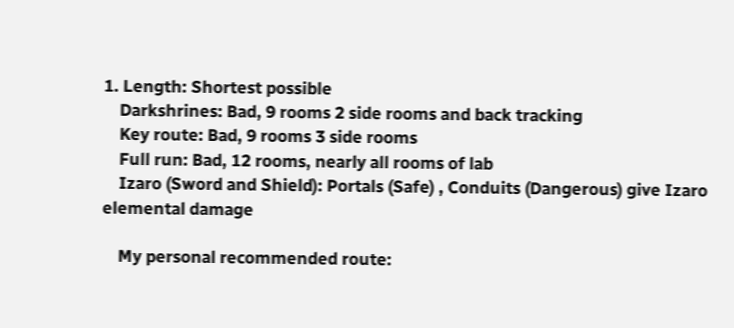1. Length: Shortest possible
    Darkshrines: Bad, 9 rooms 2 side rooms and back tracking
    Key route: Bad, 9 rooms 3 side rooms
    Full run: Bad, 12 rooms, nearly all rooms of lab
    Izaro (Sword and Shield): Portals (Safe) , Conduits (Dangerous) give Izaro elemental damage

    My personal recommended route: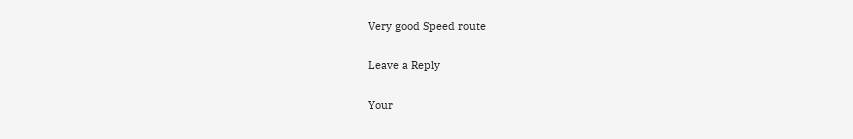Very good Speed route

Leave a Reply

Your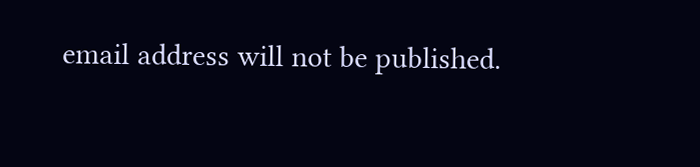email address will not be published.